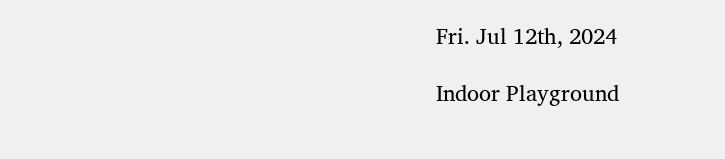Fri. Jul 12th, 2024

Indoor Playground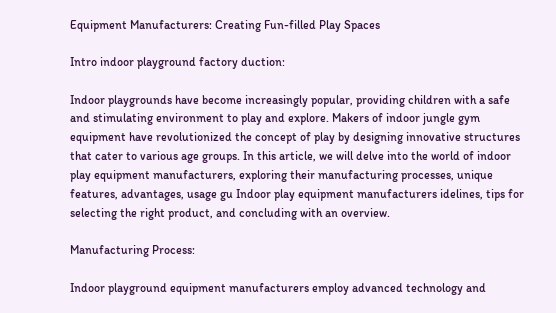Equipment Manufacturers: Creating Fun-filled Play Spaces

Intro indoor playground factory duction:

Indoor playgrounds have become increasingly popular, providing children with a safe and stimulating environment to play and explore. Makers of indoor jungle gym equipment have revolutionized the concept of play by designing innovative structures that cater to various age groups. In this article, we will delve into the world of indoor play equipment manufacturers, exploring their manufacturing processes, unique features, advantages, usage gu Indoor play equipment manufacturers idelines, tips for selecting the right product, and concluding with an overview.

Manufacturing Process:

Indoor playground equipment manufacturers employ advanced technology and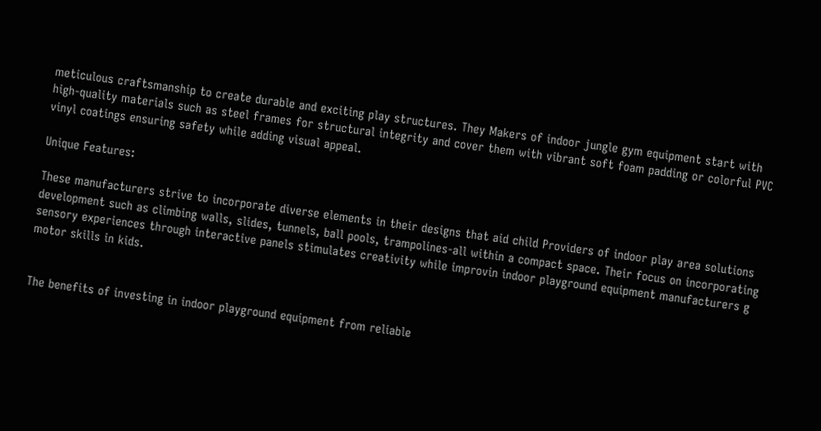meticulous craftsmanship to create durable and exciting play structures. They Makers of indoor jungle gym equipment start with high-quality materials such as steel frames for structural integrity and cover them with vibrant soft foam padding or colorful PVC vinyl coatings ensuring safety while adding visual appeal.

Unique Features:

These manufacturers strive to incorporate diverse elements in their designs that aid child Providers of indoor play area solutions development such as climbing walls, slides, tunnels, ball pools, trampolines-all within a compact space. Their focus on incorporating sensory experiences through interactive panels stimulates creativity while improvin indoor playground equipment manufacturers g motor skills in kids.


The benefits of investing in indoor playground equipment from reliable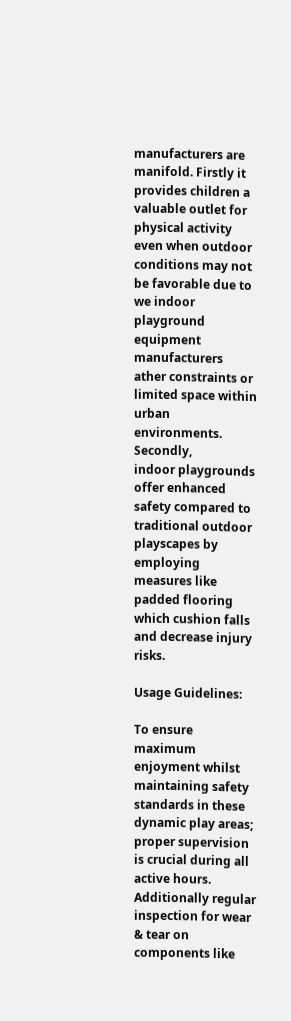manufacturers are manifold. Firstly it provides children a valuable outlet for physical activity even when outdoor conditions may not be favorable due to we indoor playground equipment manufacturers ather constraints or limited space within urban environments. Secondly,
indoor playgrounds offer enhanced safety compared to traditional outdoor playscapes by employing measures like padded flooring which cushion falls and decrease injury risks.

Usage Guidelines:

To ensure maximum enjoyment whilst maintaining safety standards in these dynamic play areas; proper supervision is crucial during all active hours.
Additionally regular inspection for wear & tear on components like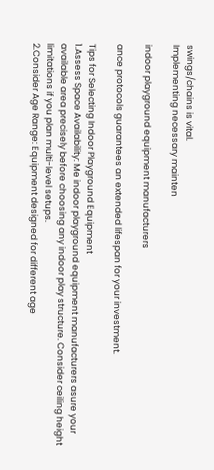swings/chains is vital.
Implementing necessary mainten

indoor playground equipment manufacturers

ance protocols guarantees an extended lifespan for your investment.

Tips for Selecting Indoor Playground Equipment
1.Assess Space Availability: Me indoor playground equipment manufacturers asure your available area precisely before choosing any indoor play structure. Consider ceiling height limitations if you plan multi-level setups.
2.Consider Age Range: Equipment designed for different age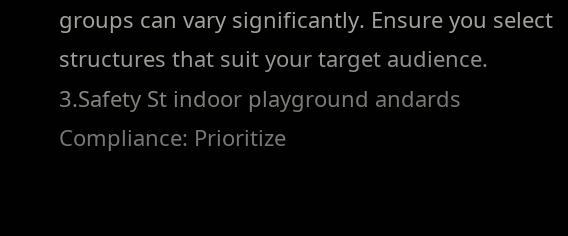groups can vary significantly. Ensure you select structures that suit your target audience.
3.Safety St indoor playground andards Compliance: Prioritize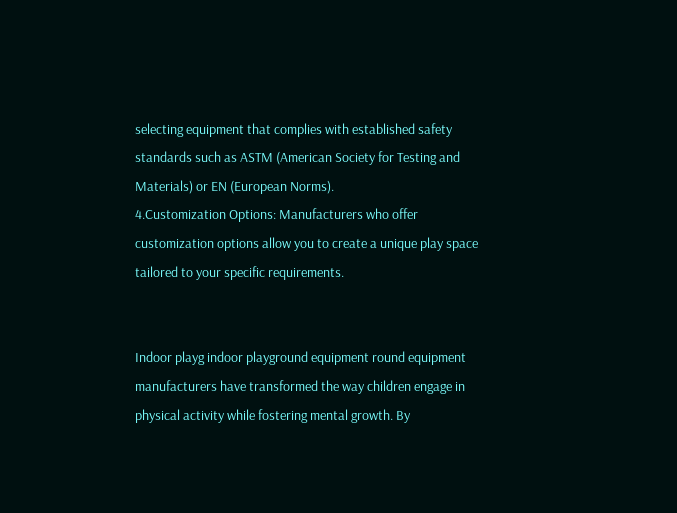selecting equipment that complies with established safety standards such as ASTM (American Society for Testing and Materials) or EN (European Norms).
4.Customization Options: Manufacturers who offer customization options allow you to create a unique play space tailored to your specific requirements.


Indoor playg indoor playground equipment round equipment manufacturers have transformed the way children engage in physical activity while fostering mental growth. By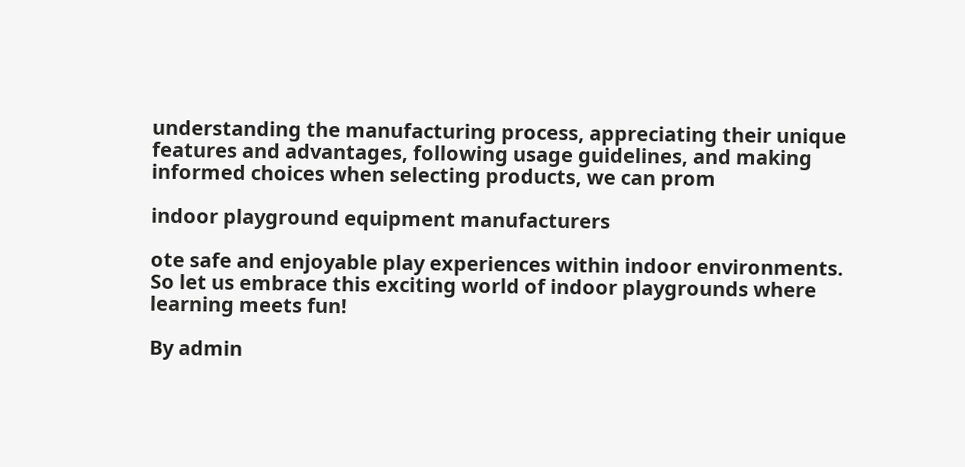understanding the manufacturing process, appreciating their unique features and advantages, following usage guidelines, and making informed choices when selecting products, we can prom

indoor playground equipment manufacturers

ote safe and enjoyable play experiences within indoor environments. So let us embrace this exciting world of indoor playgrounds where learning meets fun!

By admin